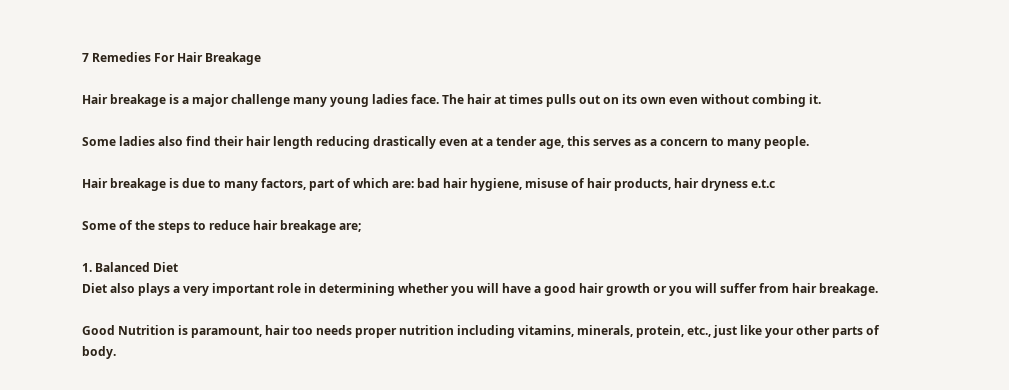7 Remedies For Hair Breakage

Hair breakage is a major challenge many young ladies face. The hair at times pulls out on its own even without combing it.

Some ladies also find their hair length reducing drastically even at a tender age, this serves as a concern to many people.

Hair breakage is due to many factors, part of which are: bad hair hygiene, misuse of hair products, hair dryness e.t.c

Some of the steps to reduce hair breakage are;

1. Balanced Diet
Diet also plays a very important role in determining whether you will have a good hair growth or you will suffer from hair breakage.

Good Nutrition is paramount, hair too needs proper nutrition including vitamins, minerals, protein, etc., just like your other parts of body.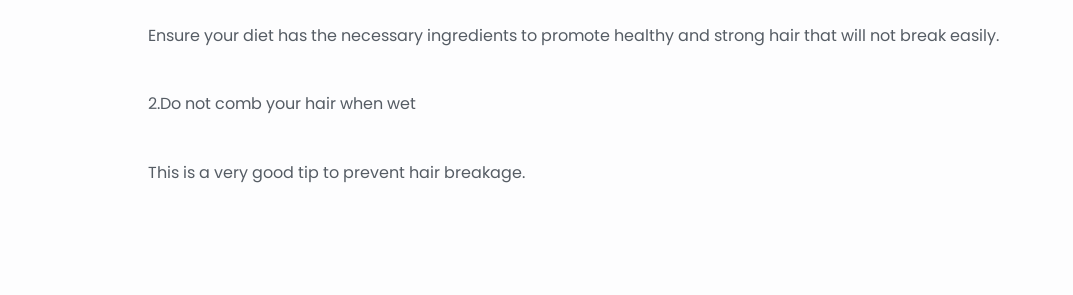Ensure your diet has the necessary ingredients to promote healthy and strong hair that will not break easily.

2.Do not comb your hair when wet

This is a very good tip to prevent hair breakage.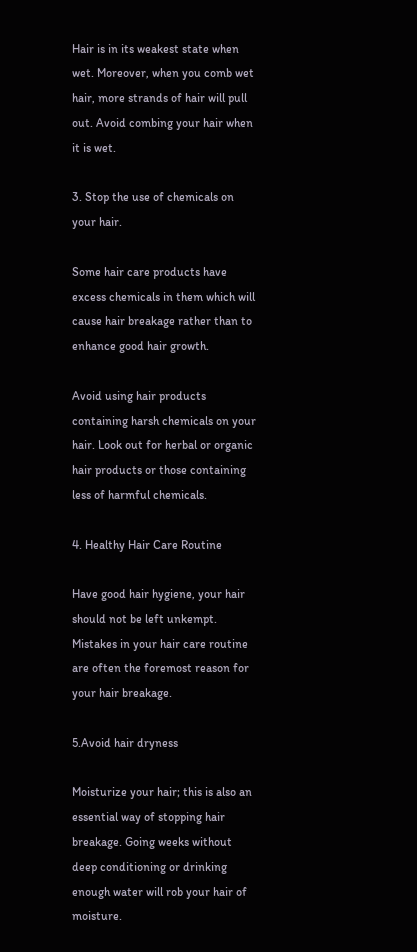Hair is in its weakest state when wet. Moreover, when you comb wet hair, more strands of hair will pull out. Avoid combing your hair when it is wet.

3. Stop the use of chemicals on your hair.

Some hair care products have excess chemicals in them which will cause hair breakage rather than to enhance good hair growth.

Avoid using hair products containing harsh chemicals on your hair. Look out for herbal or organic hair products or those containing less of harmful chemicals.

4. Healthy Hair Care Routine

Have good hair hygiene, your hair should not be left unkempt. Mistakes in your hair care routine are often the foremost reason for your hair breakage.

5.Avoid hair dryness

Moisturize your hair; this is also an essential way of stopping hair breakage. Going weeks without deep conditioning or drinking enough water will rob your hair of moisture.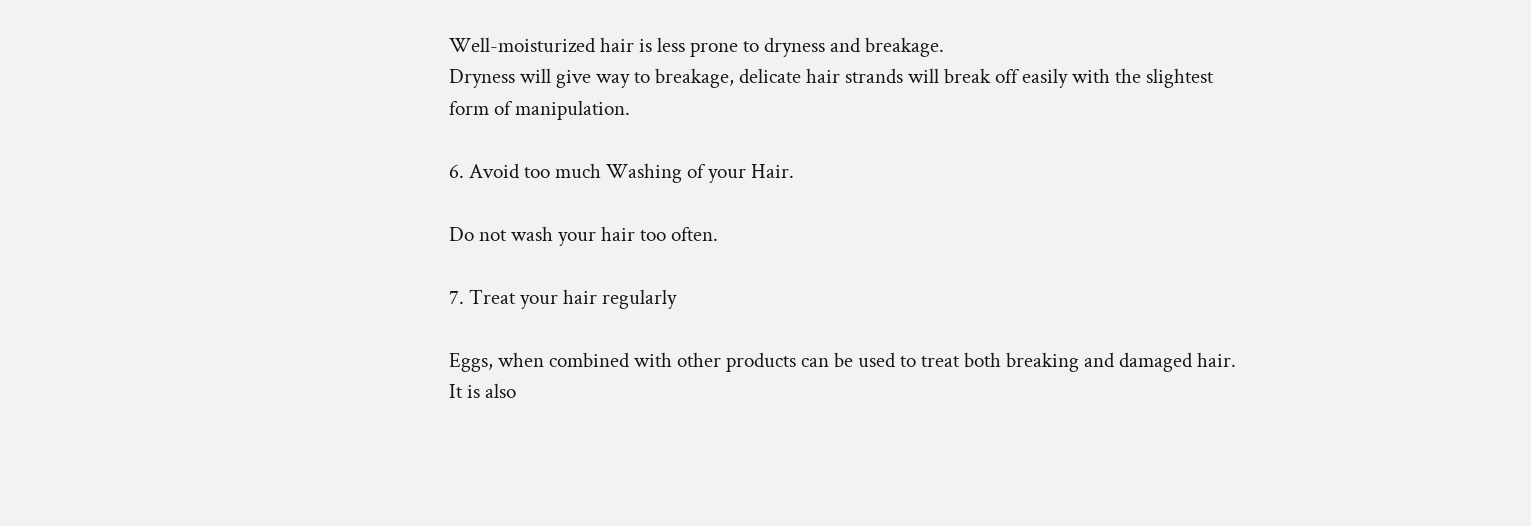Well-moisturized hair is less prone to dryness and breakage.
Dryness will give way to breakage, delicate hair strands will break off easily with the slightest form of manipulation.

6. Avoid too much Washing of your Hair.

Do not wash your hair too often.

7. Treat your hair regularly

Eggs, when combined with other products can be used to treat both breaking and damaged hair. It is also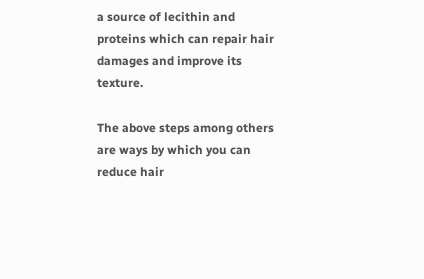a source of lecithin and proteins which can repair hair damages and improve its texture.

The above steps among others are ways by which you can reduce hair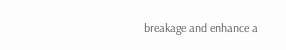breakage and enhance a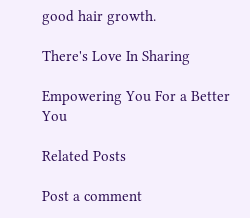good hair growth.

There's Love In Sharing

Empowering You For a Better You

Related Posts

Post a comment